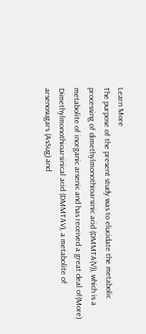Learn More
The purpose of the present study was to elucidate the metabolic processing of dimethylmonothioarsinic acid (DMMTA(V)), which is a metabolite of inorganic arsenic and has received a great deal of(More)
Dimethylmonothioarsinical acid (DMMTAV), a metabolite of arsenosugars (AsSug) and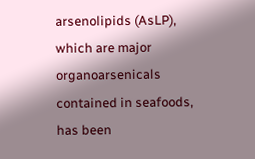arsenolipids (AsLP), which are major organoarsenicals contained in seafoods, has been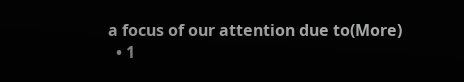a focus of our attention due to(More)
  • 1